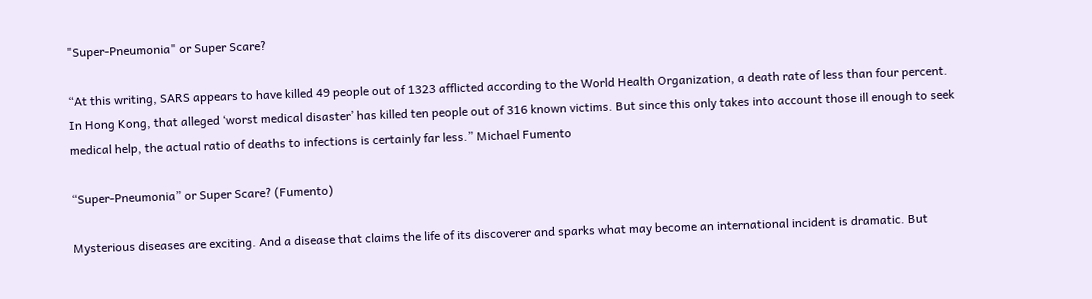"Super-Pneumonia" or Super Scare?

“At this writing, SARS appears to have killed 49 people out of 1323 afflicted according to the World Health Organization, a death rate of less than four percent. In Hong Kong, that alleged ‘worst medical disaster’ has killed ten people out of 316 known victims. But since this only takes into account those ill enough to seek medical help, the actual ratio of deaths to infections is certainly far less.” Michael Fumento

“Super-Pneumonia” or Super Scare? (Fumento)

Mysterious diseases are exciting. And a disease that claims the life of its discoverer and sparks what may become an international incident is dramatic. But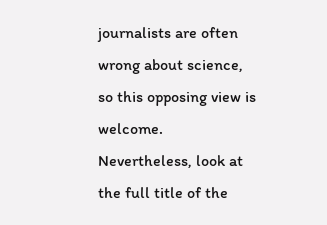journalists are often wrong about science, so this opposing view is welcome. Nevertheless, look at the full title of the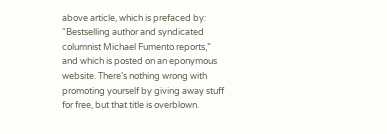above article, which is prefaced by: “Bestselling author and syndicated columnist Michael Fumento reports,” and which is posted on an eponymous website. There’s nothing wrong with promoting yourself by giving away stuff for free, but that title is overblown.